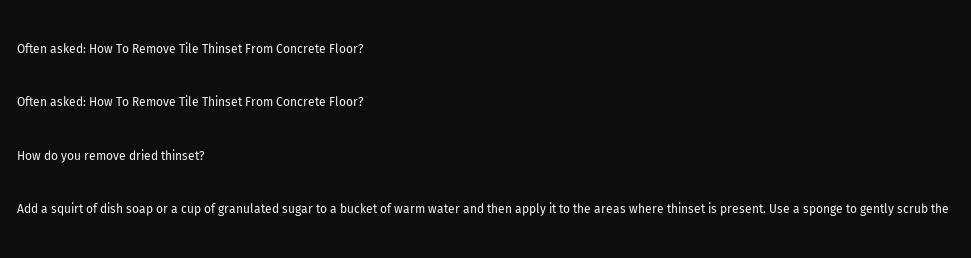Often asked: How To Remove Tile Thinset From Concrete Floor?

Often asked: How To Remove Tile Thinset From Concrete Floor?

How do you remove dried thinset?

Add a squirt of dish soap or a cup of granulated sugar to a bucket of warm water and then apply it to the areas where thinset is present. Use a sponge to gently scrub the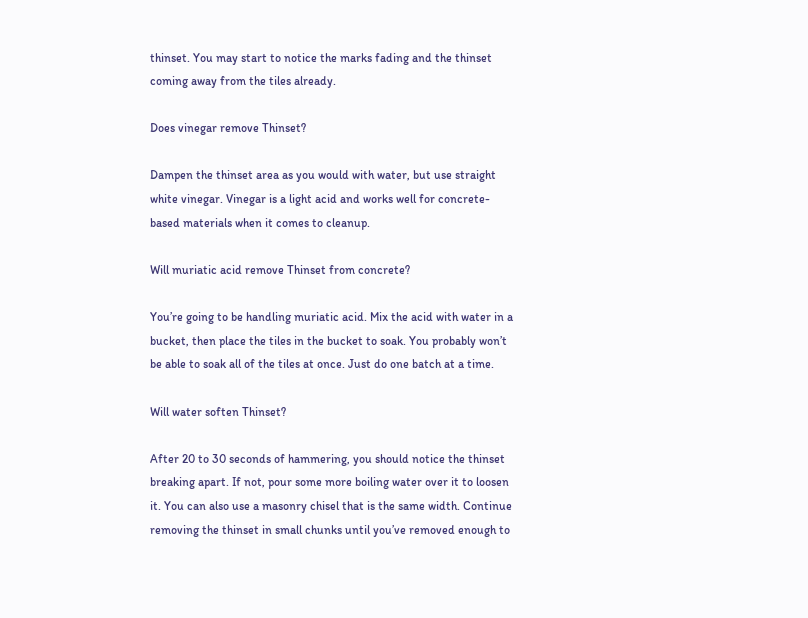thinset. You may start to notice the marks fading and the thinset coming away from the tiles already.

Does vinegar remove Thinset?

Dampen the thinset area as you would with water, but use straight white vinegar. Vinegar is a light acid and works well for concrete-based materials when it comes to cleanup.

Will muriatic acid remove Thinset from concrete?

You’re going to be handling muriatic acid. Mix the acid with water in a bucket, then place the tiles in the bucket to soak. You probably won’t be able to soak all of the tiles at once. Just do one batch at a time.

Will water soften Thinset?

After 20 to 30 seconds of hammering, you should notice the thinset breaking apart. If not, pour some more boiling water over it to loosen it. You can also use a masonry chisel that is the same width. Continue removing the thinset in small chunks until you’ve removed enough to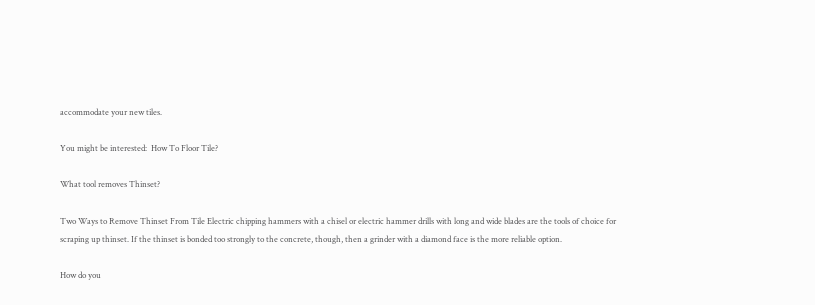accommodate your new tiles.

You might be interested:  How To Floor Tile?

What tool removes Thinset?

Two Ways to Remove Thinset From Tile Electric chipping hammers with a chisel or electric hammer drills with long and wide blades are the tools of choice for scraping up thinset. If the thinset is bonded too strongly to the concrete, though, then a grinder with a diamond face is the more reliable option.

How do you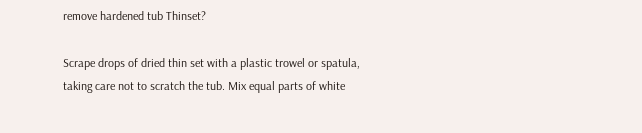remove hardened tub Thinset?

Scrape drops of dried thin set with a plastic trowel or spatula, taking care not to scratch the tub. Mix equal parts of white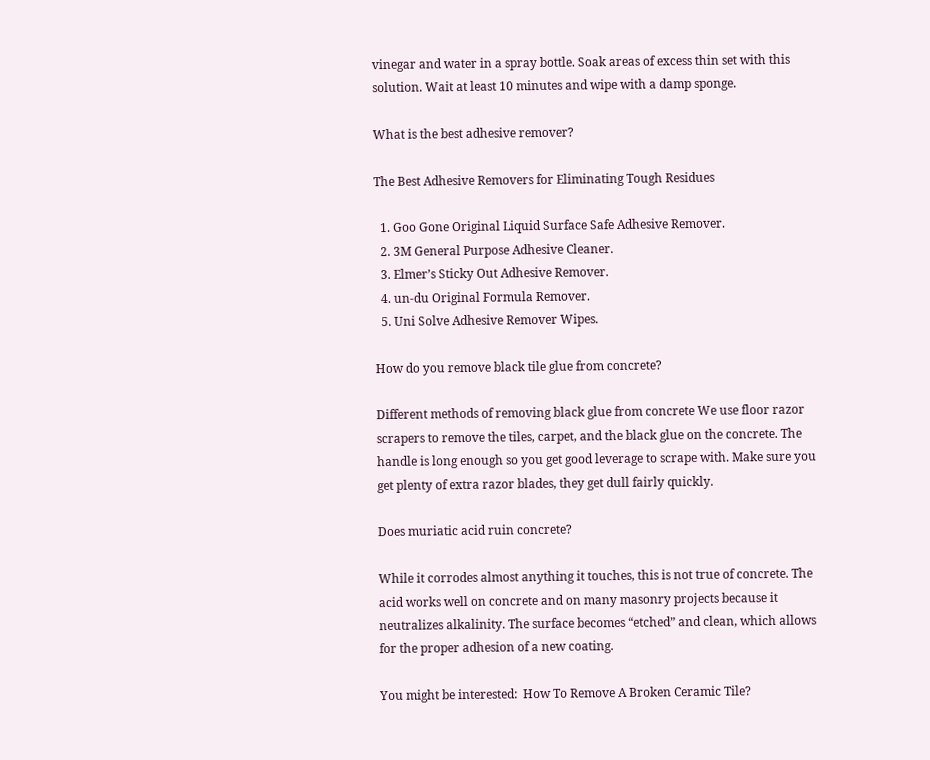vinegar and water in a spray bottle. Soak areas of excess thin set with this solution. Wait at least 10 minutes and wipe with a damp sponge.

What is the best adhesive remover?

The Best Adhesive Removers for Eliminating Tough Residues

  1. Goo Gone Original Liquid Surface Safe Adhesive Remover.
  2. 3M General Purpose Adhesive Cleaner.
  3. Elmer’s Sticky Out Adhesive Remover.
  4. un-du Original Formula Remover.
  5. Uni Solve Adhesive Remover Wipes.

How do you remove black tile glue from concrete?

Different methods of removing black glue from concrete We use floor razor scrapers to remove the tiles, carpet, and the black glue on the concrete. The handle is long enough so you get good leverage to scrape with. Make sure you get plenty of extra razor blades, they get dull fairly quickly.

Does muriatic acid ruin concrete?

While it corrodes almost anything it touches, this is not true of concrete. The acid works well on concrete and on many masonry projects because it neutralizes alkalinity. The surface becomes “etched” and clean, which allows for the proper adhesion of a new coating.

You might be interested:  How To Remove A Broken Ceramic Tile?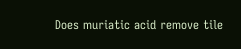Does muriatic acid remove tile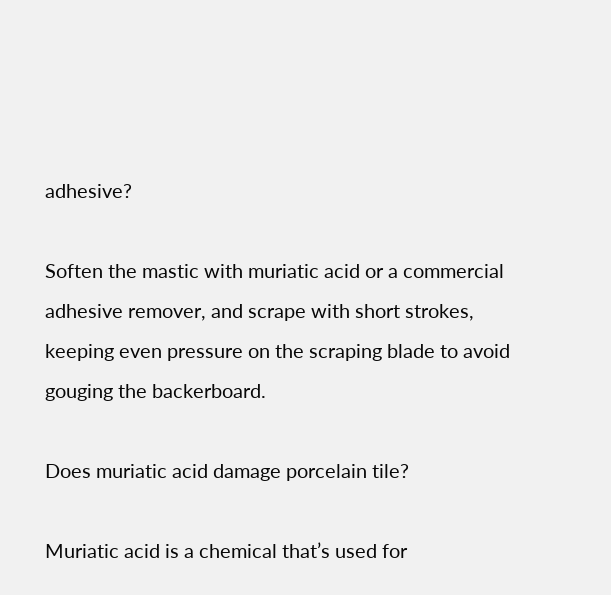adhesive?

Soften the mastic with muriatic acid or a commercial adhesive remover, and scrape with short strokes, keeping even pressure on the scraping blade to avoid gouging the backerboard.

Does muriatic acid damage porcelain tile?

Muriatic acid is a chemical that’s used for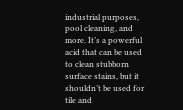industrial purposes, pool cleaning, and more. It’s a powerful acid that can be used to clean stubborn surface stains, but it shouldn’t be used for tile and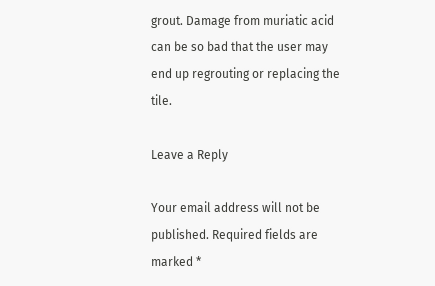grout. Damage from muriatic acid can be so bad that the user may end up regrouting or replacing the tile.

Leave a Reply

Your email address will not be published. Required fields are marked *